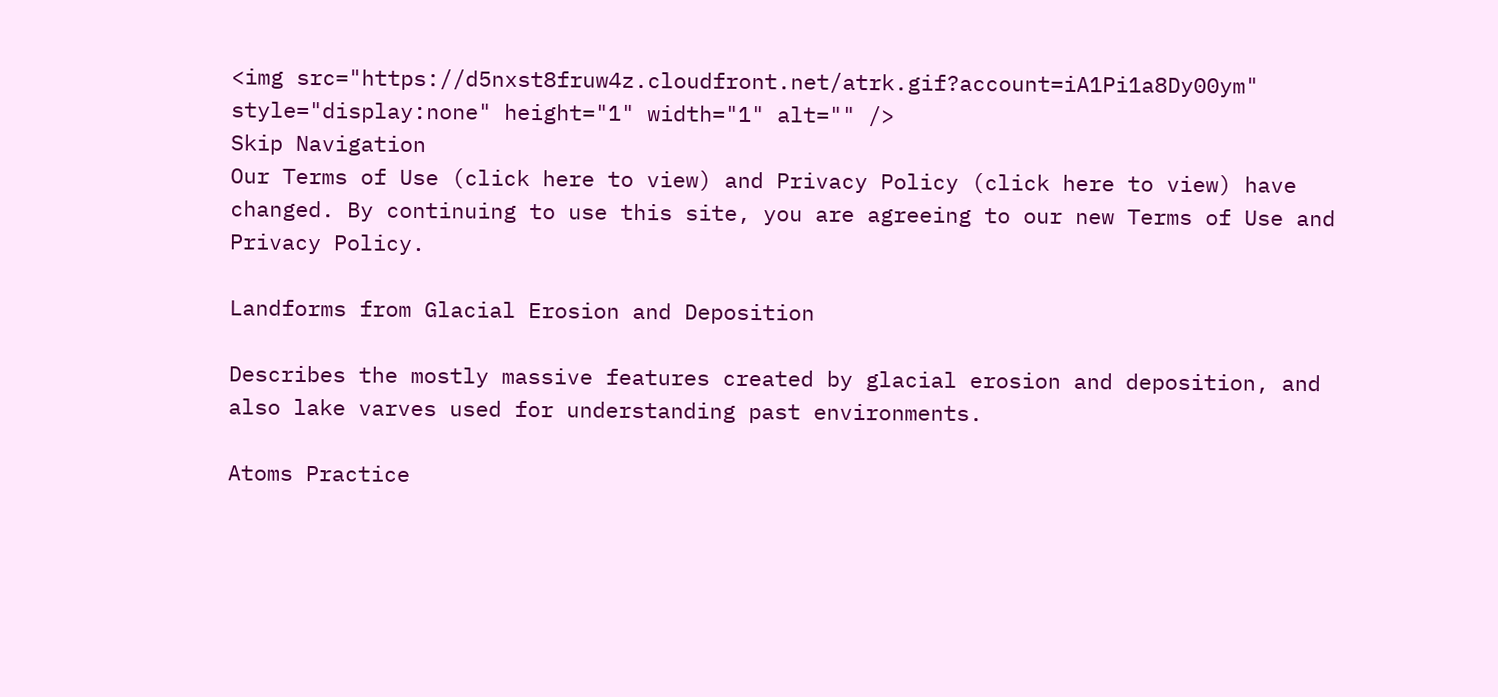<img src="https://d5nxst8fruw4z.cloudfront.net/atrk.gif?account=iA1Pi1a8Dy00ym" style="display:none" height="1" width="1" alt="" />
Skip Navigation
Our Terms of Use (click here to view) and Privacy Policy (click here to view) have changed. By continuing to use this site, you are agreeing to our new Terms of Use and Privacy Policy.

Landforms from Glacial Erosion and Deposition

Describes the mostly massive features created by glacial erosion and deposition, and also lake varves used for understanding past environments.

Atoms Practice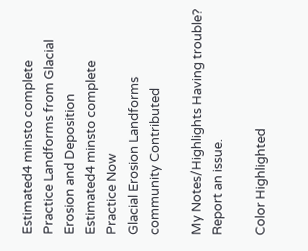Estimated4 minsto complete
Practice Landforms from Glacial Erosion and Deposition
Estimated4 minsto complete
Practice Now
Glacial Erosion Landforms
community Contributed

My Notes/Highlights Having trouble? Report an issue.

Color Highlighted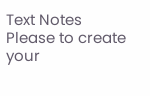Text Notes
Please to create your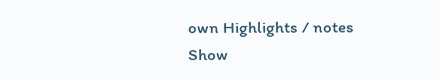own Highlights / notes
Show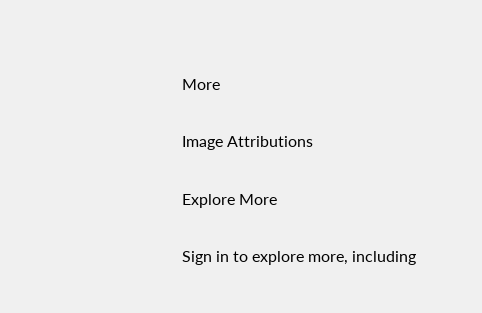More

Image Attributions

Explore More

Sign in to explore more, including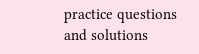practice questions and solutions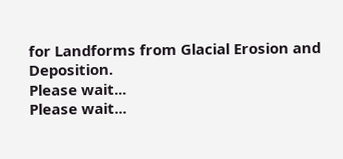for Landforms from Glacial Erosion and Deposition.
Please wait...
Please wait...